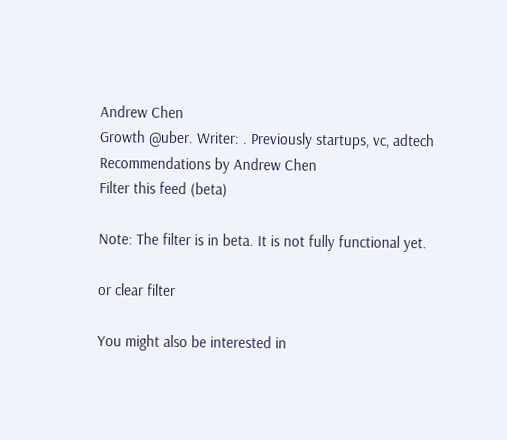Andrew Chen
Growth @uber. Writer: . Previously startups, vc, adtech
Recommendations by Andrew Chen
Filter this feed (beta)

Note: The filter is in beta. It is not fully functional yet.

or clear filter

You might also be interested in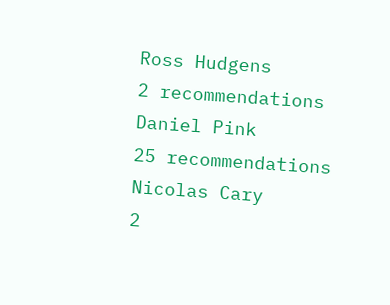Ross Hudgens
2 recommendations
Daniel Pink
25 recommendations
Nicolas Cary
2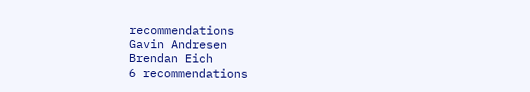recommendations
Gavin Andresen
Brendan Eich
6 recommendations